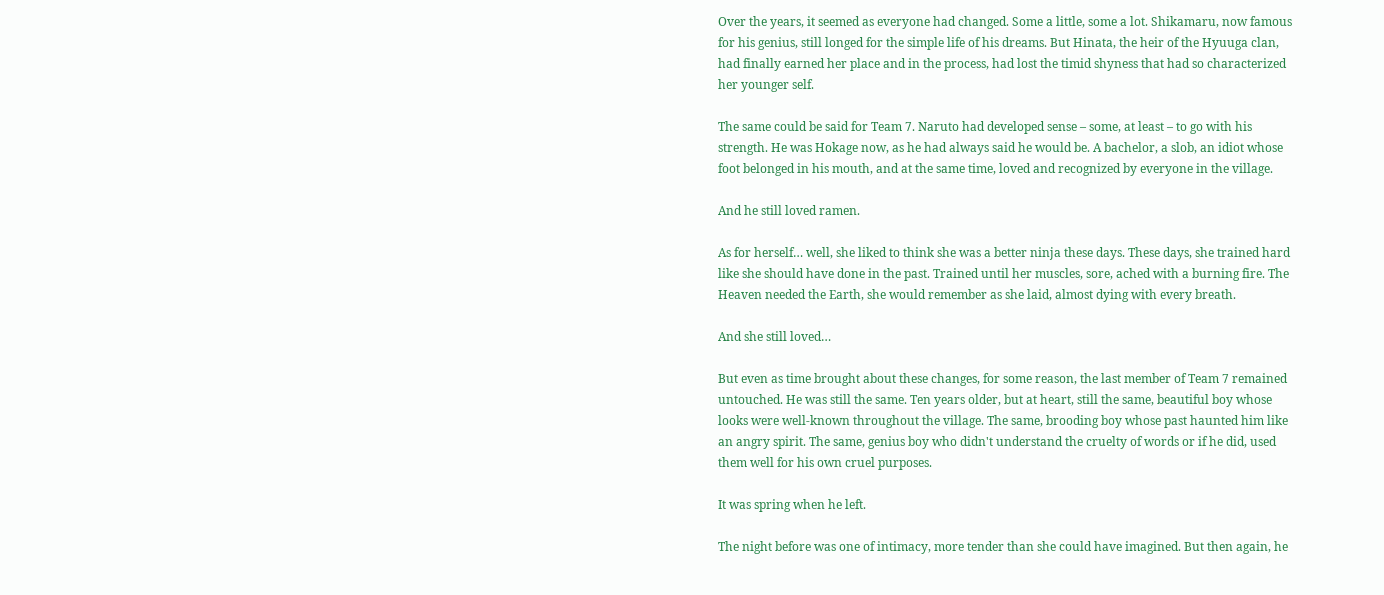Over the years, it seemed as everyone had changed. Some a little, some a lot. Shikamaru, now famous for his genius, still longed for the simple life of his dreams. But Hinata, the heir of the Hyuuga clan, had finally earned her place and in the process, had lost the timid shyness that had so characterized her younger self.

The same could be said for Team 7. Naruto had developed sense – some, at least – to go with his strength. He was Hokage now, as he had always said he would be. A bachelor, a slob, an idiot whose foot belonged in his mouth, and at the same time, loved and recognized by everyone in the village.

And he still loved ramen.

As for herself… well, she liked to think she was a better ninja these days. These days, she trained hard like she should have done in the past. Trained until her muscles, sore, ached with a burning fire. The Heaven needed the Earth, she would remember as she laid, almost dying with every breath.

And she still loved…

But even as time brought about these changes, for some reason, the last member of Team 7 remained untouched. He was still the same. Ten years older, but at heart, still the same, beautiful boy whose looks were well-known throughout the village. The same, brooding boy whose past haunted him like an angry spirit. The same, genius boy who didn't understand the cruelty of words or if he did, used them well for his own cruel purposes.

It was spring when he left.

The night before was one of intimacy, more tender than she could have imagined. But then again, he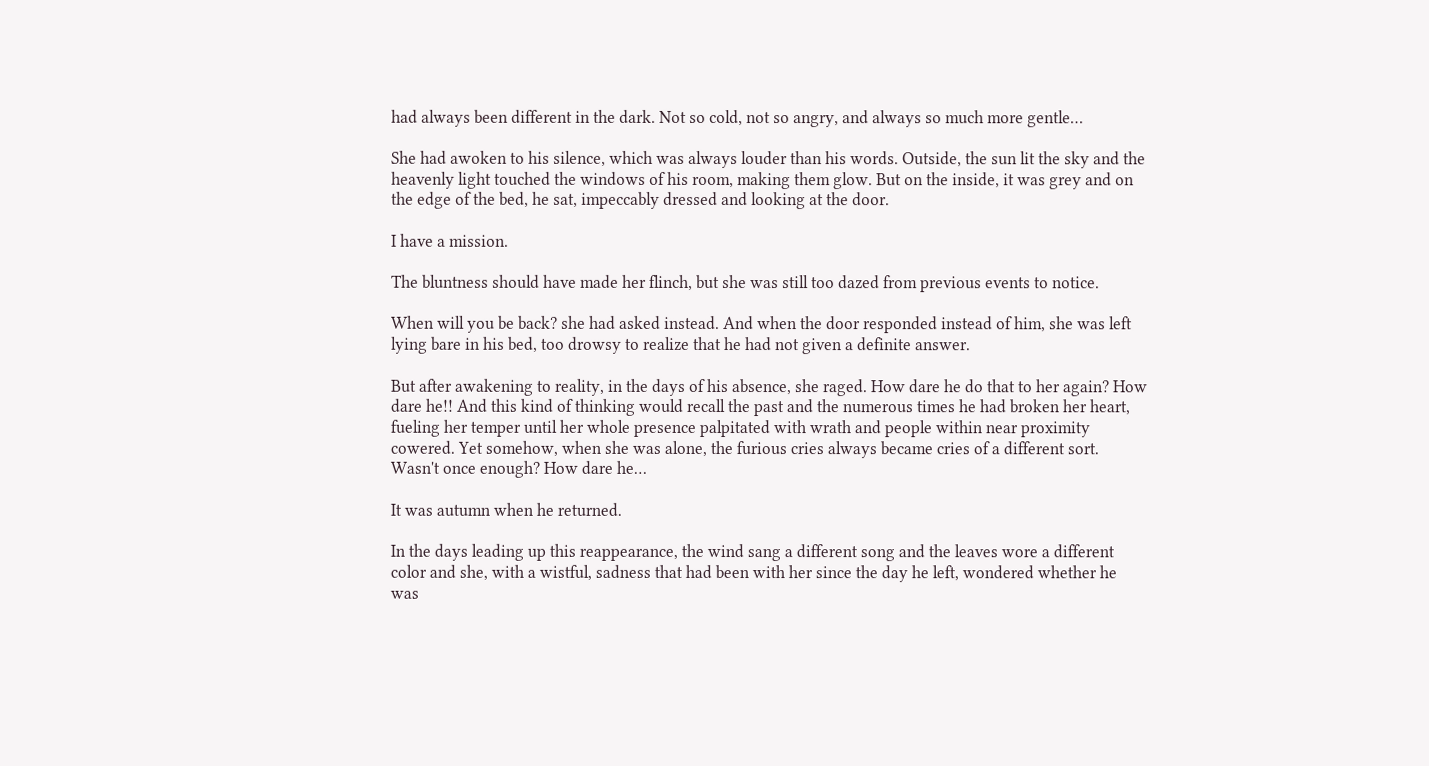had always been different in the dark. Not so cold, not so angry, and always so much more gentle…

She had awoken to his silence, which was always louder than his words. Outside, the sun lit the sky and the heavenly light touched the windows of his room, making them glow. But on the inside, it was grey and on the edge of the bed, he sat, impeccably dressed and looking at the door.

I have a mission.

The bluntness should have made her flinch, but she was still too dazed from previous events to notice.

When will you be back? she had asked instead. And when the door responded instead of him, she was left lying bare in his bed, too drowsy to realize that he had not given a definite answer.

But after awakening to reality, in the days of his absence, she raged. How dare he do that to her again? How dare he!! And this kind of thinking would recall the past and the numerous times he had broken her heart, fueling her temper until her whole presence palpitated with wrath and people within near proximity cowered. Yet somehow, when she was alone, the furious cries always became cries of a different sort. Wasn't once enough? How dare he…

It was autumn when he returned.

In the days leading up this reappearance, the wind sang a different song and the leaves wore a different color and she, with a wistful, sadness that had been with her since the day he left, wondered whether he was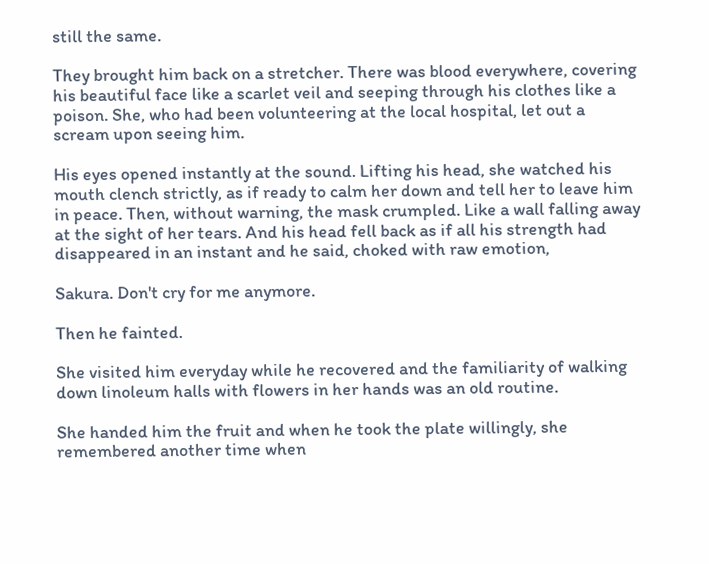still the same.

They brought him back on a stretcher. There was blood everywhere, covering his beautiful face like a scarlet veil and seeping through his clothes like a poison. She, who had been volunteering at the local hospital, let out a scream upon seeing him.

His eyes opened instantly at the sound. Lifting his head, she watched his mouth clench strictly, as if ready to calm her down and tell her to leave him in peace. Then, without warning, the mask crumpled. Like a wall falling away at the sight of her tears. And his head fell back as if all his strength had disappeared in an instant and he said, choked with raw emotion,

Sakura. Don't cry for me anymore.

Then he fainted.

She visited him everyday while he recovered and the familiarity of walking down linoleum halls with flowers in her hands was an old routine.

She handed him the fruit and when he took the plate willingly, she remembered another time when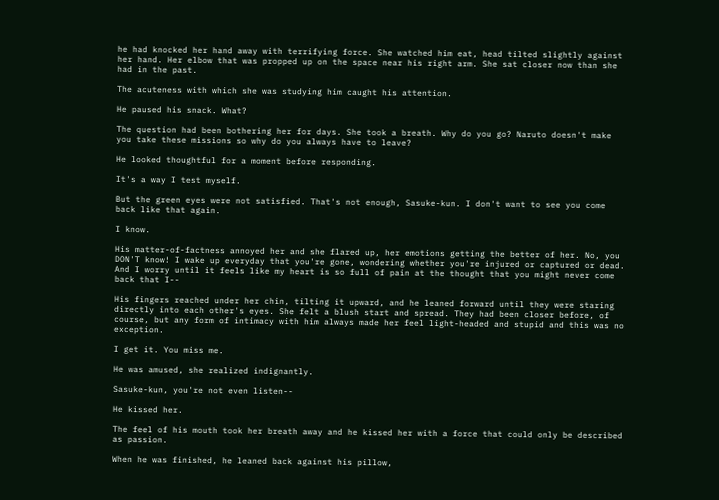he had knocked her hand away with terrifying force. She watched him eat, head tilted slightly against her hand. Her elbow that was propped up on the space near his right arm. She sat closer now than she had in the past.

The acuteness with which she was studying him caught his attention.

He paused his snack. What?

The question had been bothering her for days. She took a breath. Why do you go? Naruto doesn't make you take these missions so why do you always have to leave?

He looked thoughtful for a moment before responding.

It's a way I test myself.

But the green eyes were not satisfied. That's not enough, Sasuke-kun. I don't want to see you come back like that again.

I know.

His matter-of-factness annoyed her and she flared up, her emotions getting the better of her. No, you DON'T know! I wake up everyday that you're gone, wondering whether you're injured or captured or dead. And I worry until it feels like my heart is so full of pain at the thought that you might never come back that I--

His fingers reached under her chin, tilting it upward, and he leaned forward until they were staring directly into each other's eyes. She felt a blush start and spread. They had been closer before, of course, but any form of intimacy with him always made her feel light-headed and stupid and this was no exception.

I get it. You miss me.

He was amused, she realized indignantly.

Sasuke-kun, you're not even listen--

He kissed her.

The feel of his mouth took her breath away and he kissed her with a force that could only be described as passion.

When he was finished, he leaned back against his pillow,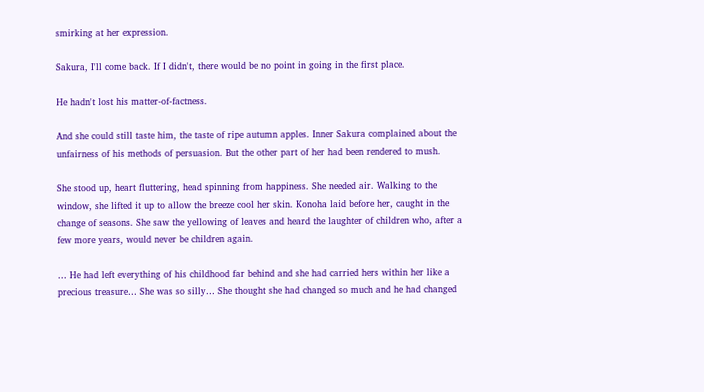smirking at her expression.

Sakura, I'll come back. If I didn't, there would be no point in going in the first place.

He hadn't lost his matter-of-factness.

And she could still taste him, the taste of ripe autumn apples. Inner Sakura complained about the unfairness of his methods of persuasion. But the other part of her had been rendered to mush.

She stood up, heart fluttering, head spinning from happiness. She needed air. Walking to the window, she lifted it up to allow the breeze cool her skin. Konoha laid before her, caught in the change of seasons. She saw the yellowing of leaves and heard the laughter of children who, after a few more years, would never be children again.

… He had left everything of his childhood far behind and she had carried hers within her like a precious treasure… She was so silly… She thought she had changed so much and he had changed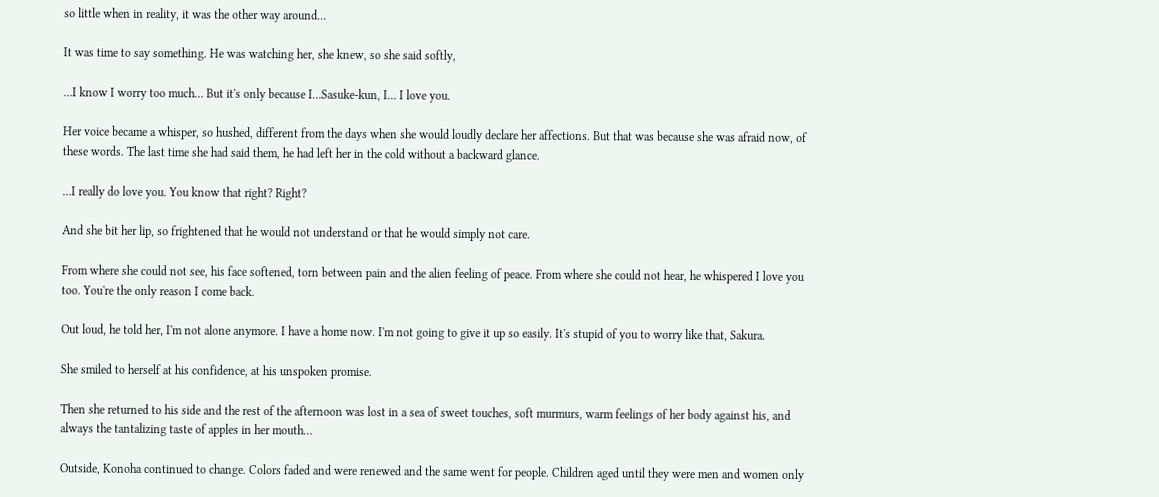so little when in reality, it was the other way around…

It was time to say something. He was watching her, she knew, so she said softly,

…I know I worry too much… But it's only because I…Sasuke-kun, I… I love you.

Her voice became a whisper, so hushed, different from the days when she would loudly declare her affections. But that was because she was afraid now, of these words. The last time she had said them, he had left her in the cold without a backward glance.

…I really do love you. You know that right? Right?

And she bit her lip, so frightened that he would not understand or that he would simply not care.

From where she could not see, his face softened, torn between pain and the alien feeling of peace. From where she could not hear, he whispered I love you too. You're the only reason I come back.

Out loud, he told her, I'm not alone anymore. I have a home now. I'm not going to give it up so easily. It's stupid of you to worry like that, Sakura.

She smiled to herself at his confidence, at his unspoken promise.

Then she returned to his side and the rest of the afternoon was lost in a sea of sweet touches, soft murmurs, warm feelings of her body against his, and always the tantalizing taste of apples in her mouth…

Outside, Konoha continued to change. Colors faded and were renewed and the same went for people. Children aged until they were men and women only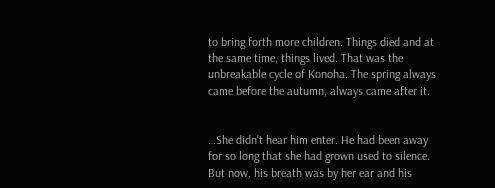to bring forth more children. Things died and at the same time, things lived. That was the unbreakable cycle of Konoha. The spring always came before the autumn, always came after it.


…She didn't hear him enter. He had been away for so long that she had grown used to silence. But now, his breath was by her ear and his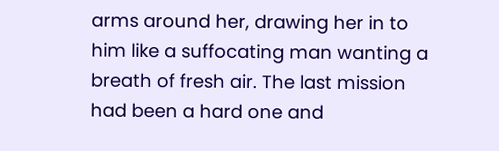arms around her, drawing her in to him like a suffocating man wanting a breath of fresh air. The last mission had been a hard one and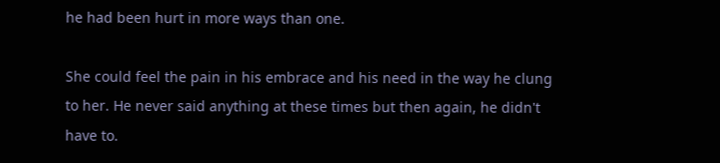he had been hurt in more ways than one.

She could feel the pain in his embrace and his need in the way he clung to her. He never said anything at these times but then again, he didn't have to.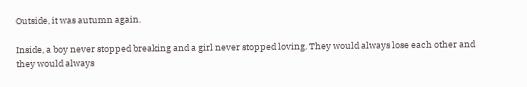Outside, it was autumn again.

Inside, a boy never stopped breaking and a girl never stopped loving. They would always lose each other and they would always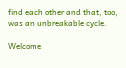find each other and that, too, was an unbreakable cycle.

Welcome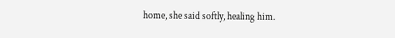home, she said softly, healing him.